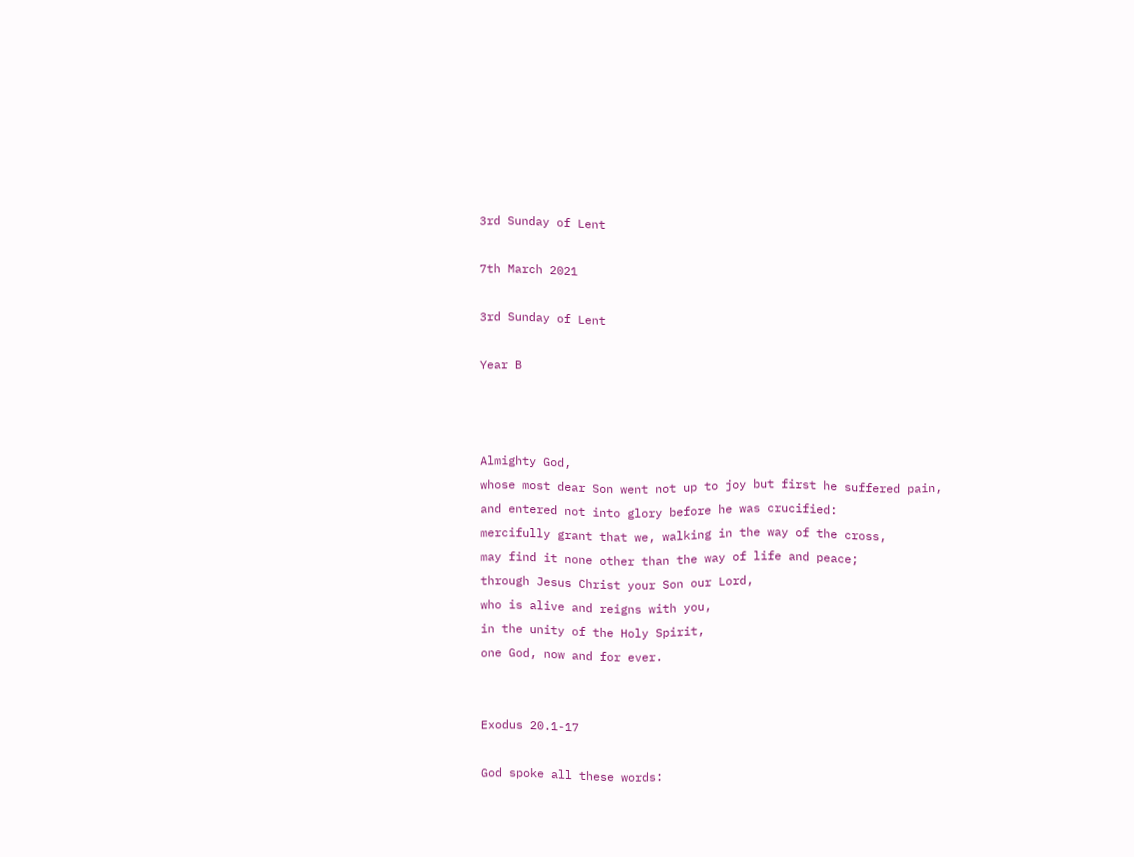3rd Sunday of Lent

7th March 2021

3rd Sunday of Lent

Year B



Almighty God,
whose most dear Son went not up to joy but first he suffered pain,
and entered not into glory before he was crucified:
mercifully grant that we, walking in the way of the cross,
may find it none other than the way of life and peace;
through Jesus Christ your Son our Lord,
who is alive and reigns with you,
in the unity of the Holy Spirit,
one God, now and for ever.


Exodus 20.1-17

God spoke all these words: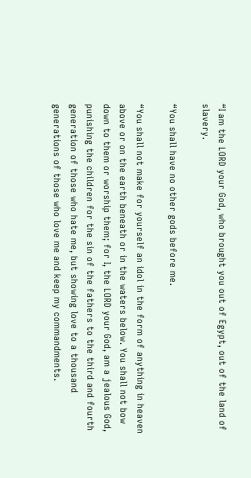“I am the LORD your God, who brought you out of Egypt, out of the land of slavery.

“You shall have no other gods before me.

“You shall not make for yourself an idol in the form of anything in heaven above or on the earth beneath or in the waters below. You shall not bow down to them or worship them; for I, the LORD your God, am a jealous God, punishing the children for the sin of the fathers to the third and fourth generation of those who hate me, but showing love to a thousand generations of those who love me and keep my commandments.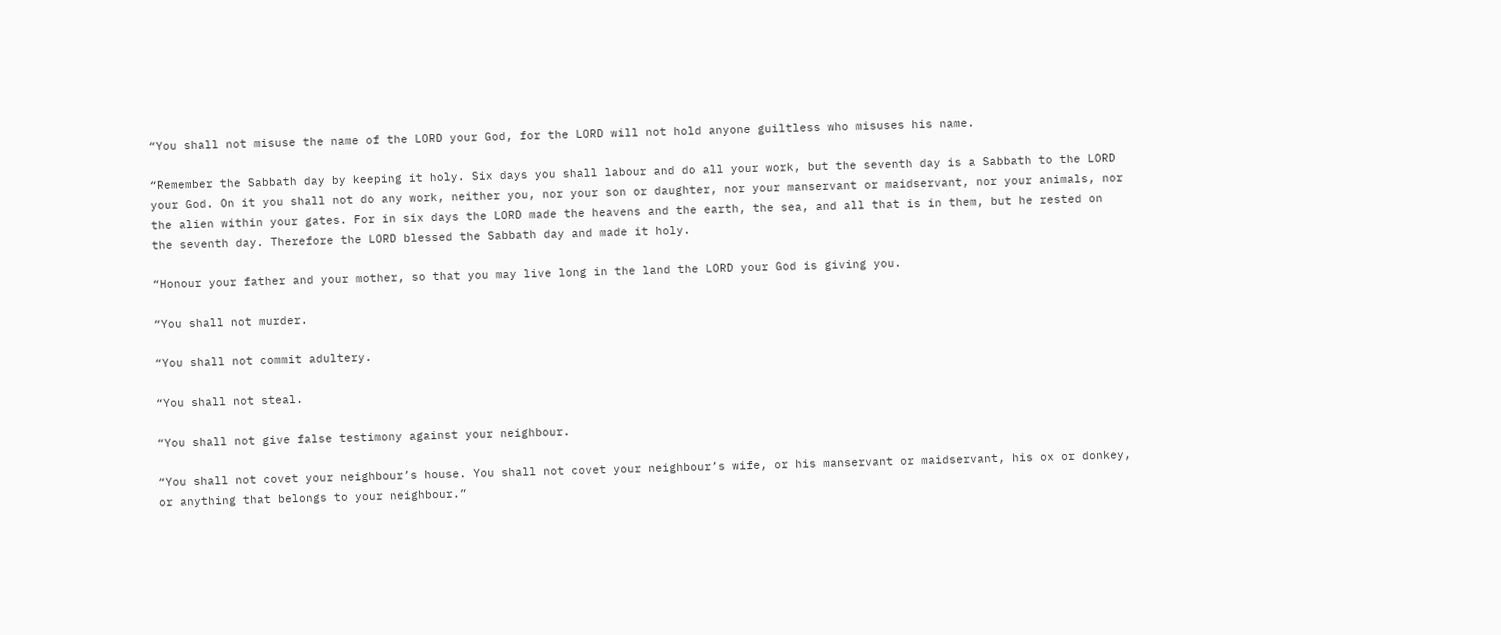“You shall not misuse the name of the LORD your God, for the LORD will not hold anyone guiltless who misuses his name.

“Remember the Sabbath day by keeping it holy. Six days you shall labour and do all your work, but the seventh day is a Sabbath to the LORD your God. On it you shall not do any work, neither you, nor your son or daughter, nor your manservant or maidservant, nor your animals, nor the alien within your gates. For in six days the LORD made the heavens and the earth, the sea, and all that is in them, but he rested on the seventh day. Therefore the LORD blessed the Sabbath day and made it holy.

“Honour your father and your mother, so that you may live long in the land the LORD your God is giving you.

“You shall not murder.

“You shall not commit adultery.

“You shall not steal.

“You shall not give false testimony against your neighbour.

“You shall not covet your neighbour’s house. You shall not covet your neighbour’s wife, or his manservant or maidservant, his ox or donkey, or anything that belongs to your neighbour.”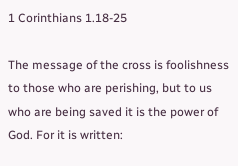1 Corinthians 1.18-25

The message of the cross is foolishness to those who are perishing, but to us who are being saved it is the power of God. For it is written: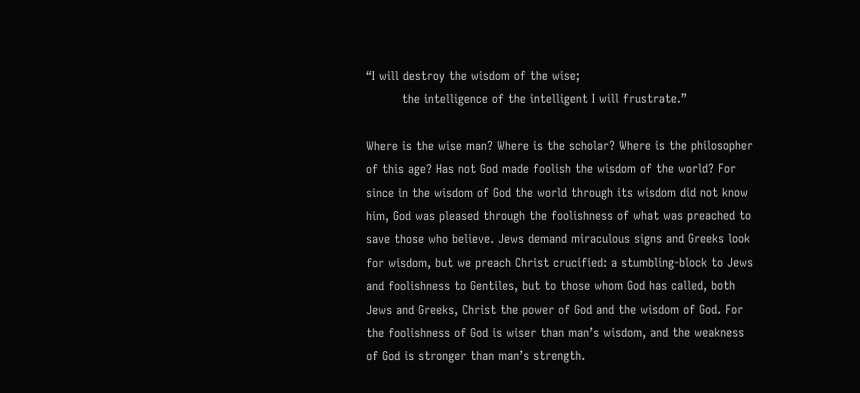“I will destroy the wisdom of the wise;
         the intelligence of the intelligent I will frustrate.”

Where is the wise man? Where is the scholar? Where is the philosopher of this age? Has not God made foolish the wisdom of the world? For since in the wisdom of God the world through its wisdom did not know him, God was pleased through the foolishness of what was preached to save those who believe. Jews demand miraculous signs and Greeks look for wisdom, but we preach Christ crucified: a stumbling-block to Jews and foolishness to Gentiles, but to those whom God has called, both Jews and Greeks, Christ the power of God and the wisdom of God. For the foolishness of God is wiser than man’s wisdom, and the weakness of God is stronger than man’s strength.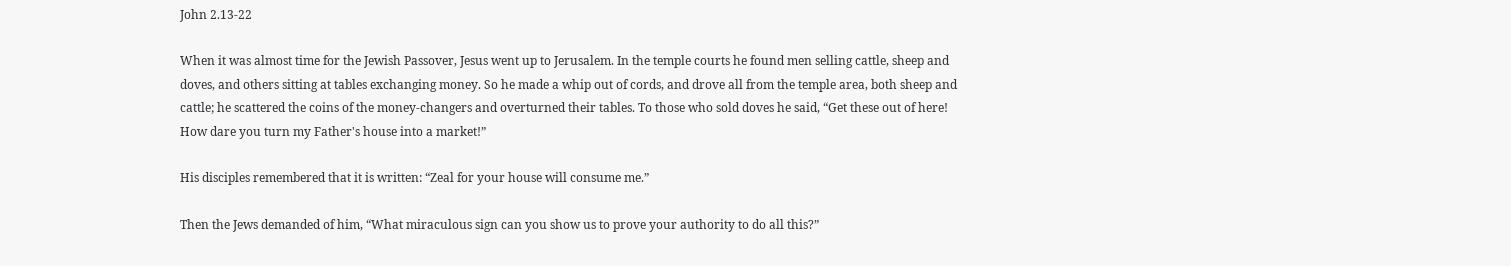John 2.13-22

When it was almost time for the Jewish Passover, Jesus went up to Jerusalem. In the temple courts he found men selling cattle, sheep and doves, and others sitting at tables exchanging money. So he made a whip out of cords, and drove all from the temple area, both sheep and cattle; he scattered the coins of the money-changers and overturned their tables. To those who sold doves he said, “Get these out of here! How dare you turn my Father's house into a market!”

His disciples remembered that it is written: “Zeal for your house will consume me.”

Then the Jews demanded of him, “What miraculous sign can you show us to prove your authority to do all this?”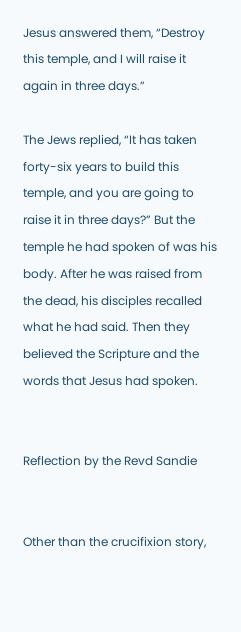Jesus answered them, “Destroy this temple, and I will raise it again in three days.”

The Jews replied, “It has taken forty-six years to build this temple, and you are going to raise it in three days?” But the temple he had spoken of was his body. After he was raised from the dead, his disciples recalled what he had said. Then they believed the Scripture and the words that Jesus had spoken.


Reflection by the Revd Sandie


Other than the crucifixion story,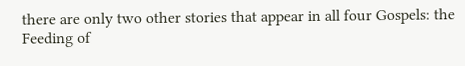there are only two other stories that appear in all four Gospels: the Feeding of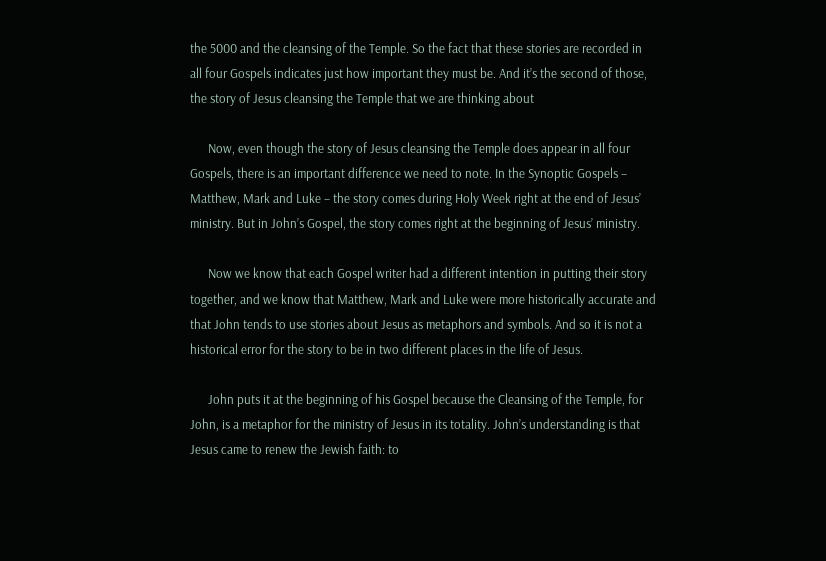the 5000 and the cleansing of the Temple. So the fact that these stories are recorded in all four Gospels indicates just how important they must be. And it’s the second of those, the story of Jesus cleansing the Temple that we are thinking about

      Now, even though the story of Jesus cleansing the Temple does appear in all four Gospels, there is an important difference we need to note. In the Synoptic Gospels – Matthew, Mark and Luke – the story comes during Holy Week right at the end of Jesus’ ministry. But in John’s Gospel, the story comes right at the beginning of Jesus’ ministry.

      Now we know that each Gospel writer had a different intention in putting their story together, and we know that Matthew, Mark and Luke were more historically accurate and that John tends to use stories about Jesus as metaphors and symbols. And so it is not a historical error for the story to be in two different places in the life of Jesus.

      John puts it at the beginning of his Gospel because the Cleansing of the Temple, for John, is a metaphor for the ministry of Jesus in its totality. John’s understanding is that Jesus came to renew the Jewish faith: to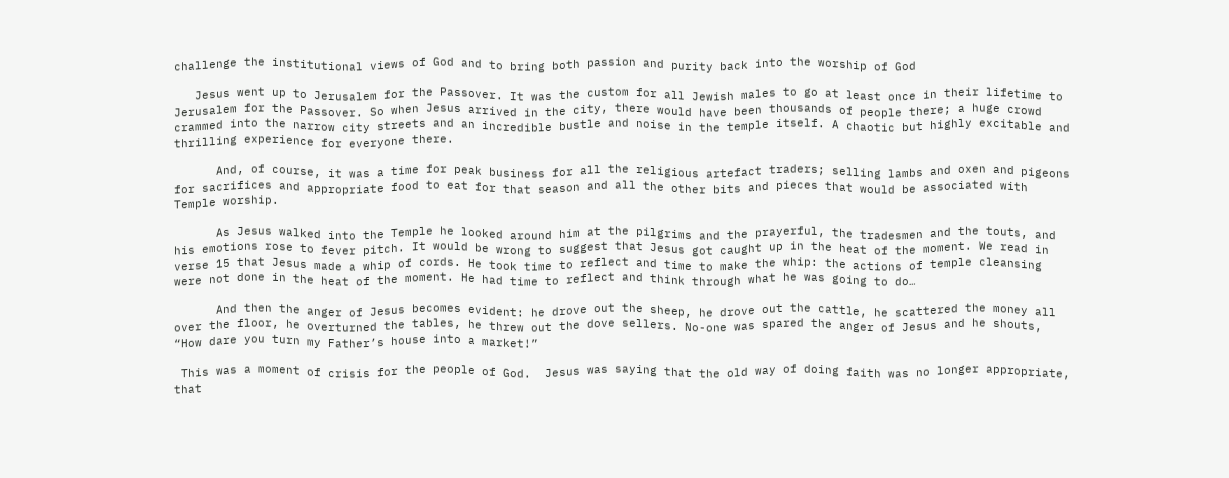challenge the institutional views of God and to bring both passion and purity back into the worship of God

   Jesus went up to Jerusalem for the Passover. It was the custom for all Jewish males to go at least once in their lifetime to Jerusalem for the Passover. So when Jesus arrived in the city, there would have been thousands of people there; a huge crowd crammed into the narrow city streets and an incredible bustle and noise in the temple itself. A chaotic but highly excitable and thrilling experience for everyone there.

      And, of course, it was a time for peak business for all the religious artefact traders; selling lambs and oxen and pigeons for sacrifices and appropriate food to eat for that season and all the other bits and pieces that would be associated with Temple worship.

      As Jesus walked into the Temple he looked around him at the pilgrims and the prayerful, the tradesmen and the touts, and his emotions rose to fever pitch. It would be wrong to suggest that Jesus got caught up in the heat of the moment. We read in verse 15 that Jesus made a whip of cords. He took time to reflect and time to make the whip: the actions of temple cleansing were not done in the heat of the moment. He had time to reflect and think through what he was going to do…

      And then the anger of Jesus becomes evident: he drove out the sheep, he drove out the cattle, he scattered the money all over the floor, he overturned the tables, he threw out the dove sellers. No-one was spared the anger of Jesus and he shouts, “How dare you turn my Father’s house into a market!”

 This was a moment of crisis for the people of God.  Jesus was saying that the old way of doing faith was no longer appropriate, that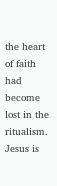the heart of faith had become lost in the ritualism. Jesus is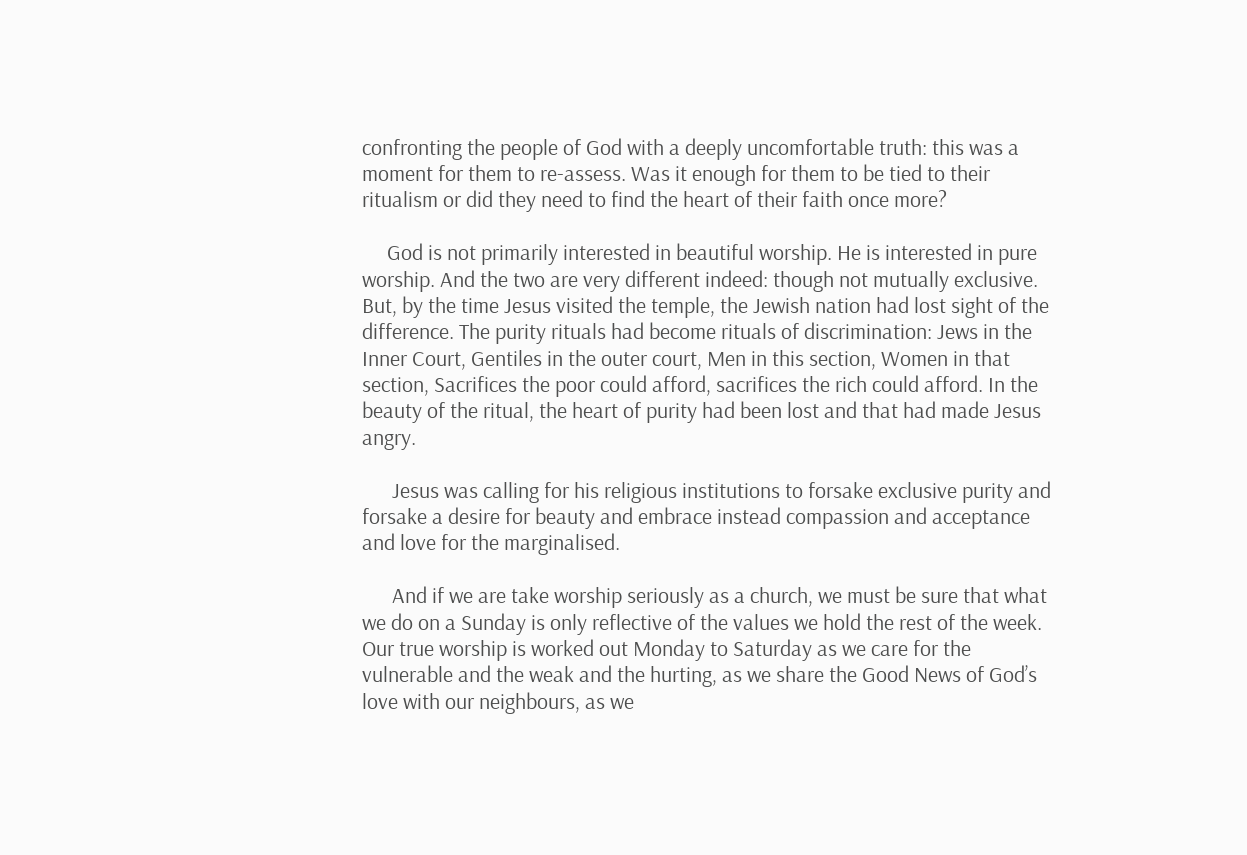confronting the people of God with a deeply uncomfortable truth: this was a moment for them to re-assess. Was it enough for them to be tied to their ritualism or did they need to find the heart of their faith once more?

     God is not primarily interested in beautiful worship. He is interested in pure worship. And the two are very different indeed: though not mutually exclusive. But, by the time Jesus visited the temple, the Jewish nation had lost sight of the difference. The purity rituals had become rituals of discrimination: Jews in the Inner Court, Gentiles in the outer court, Men in this section, Women in that section, Sacrifices the poor could afford, sacrifices the rich could afford. In the beauty of the ritual, the heart of purity had been lost and that had made Jesus angry.

      Jesus was calling for his religious institutions to forsake exclusive purity and forsake a desire for beauty and embrace instead compassion and acceptance and love for the marginalised.

      And if we are take worship seriously as a church, we must be sure that what we do on a Sunday is only reflective of the values we hold the rest of the week. Our true worship is worked out Monday to Saturday as we care for the vulnerable and the weak and the hurting, as we share the Good News of God’s love with our neighbours, as we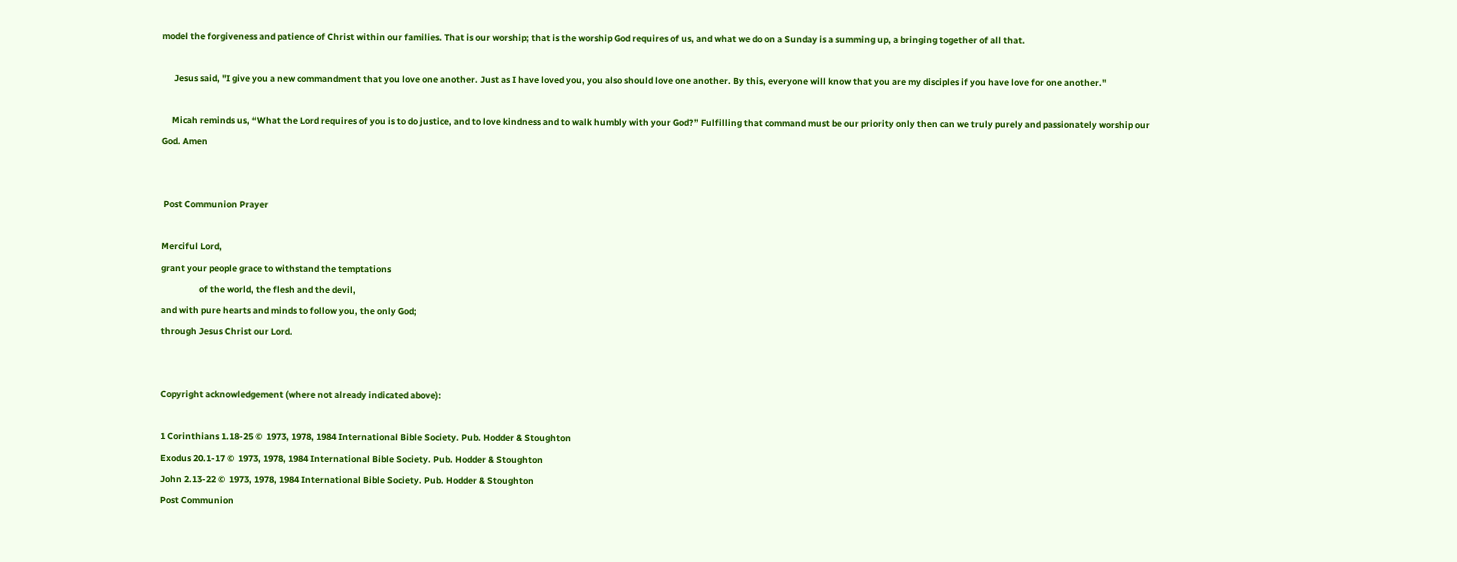model the forgiveness and patience of Christ within our families. That is our worship; that is the worship God requires of us, and what we do on a Sunday is a summing up, a bringing together of all that.

      Jesus said, "I give you a new commandment that you love one another. Just as I have loved you, you also should love one another. By this, everyone will know that you are my disciples if you have love for one another."

     Micah reminds us, “What the Lord requires of you is to do justice, and to love kindness and to walk humbly with your God?” Fulfilling that command must be our priority only then can we truly purely and passionately worship our God. Amen


 Post Communion Prayer

Merciful Lord,
grant your people grace to withstand the temptations
                   of the world, the flesh and the devil,
and with pure hearts and minds to follow you, the only God;
through Jesus Christ our Lord.


Copyright acknowledgement (where not already indicated above):

1 Corinthians 1.18-25 ©  1973, 1978, 1984 International Bible Society. Pub. Hodder & Stoughton
Exodus 20.1-17 ©  1973, 1978, 1984 International Bible Society. Pub. Hodder & Stoughton
John 2.13-22 ©  1973, 1978, 1984 International Bible Society. Pub. Hodder & Stoughton
Post Communion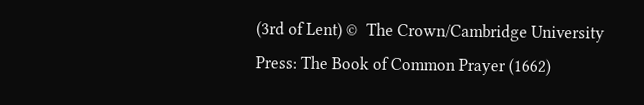(3rd of Lent) ©  The Crown/Cambridge University Press: The Book of Common Prayer (1662)